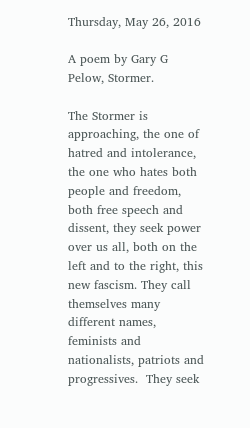Thursday, May 26, 2016

A poem by Gary G Pelow, Stormer.

The Stormer is approaching, the one of hatred and intolerance, the one who hates both people and freedom, both free speech and dissent, they seek power over us all, both on the left and to the right, this new fascism. They call themselves many different names, feminists and nationalists, patriots and progressives.  They seek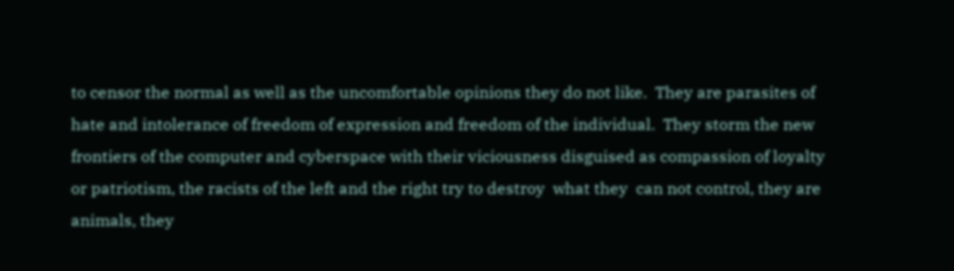to censor the normal as well as the uncomfortable opinions they do not like.  They are parasites of hate and intolerance of freedom of expression and freedom of the individual.  They storm the new frontiers of the computer and cyberspace with their viciousness disguised as compassion of loyalty or patriotism, the racists of the left and the right try to destroy  what they  can not control, they are animals, they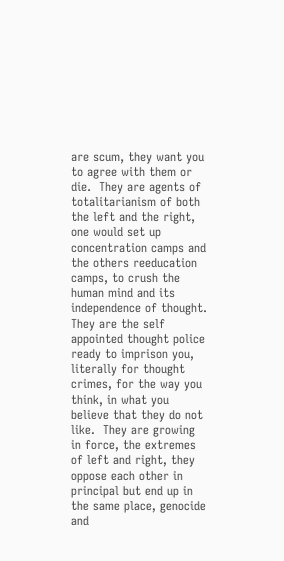are scum, they want you to agree with them or die.  They are agents of totalitarianism of both the left and the right, one would set up concentration camps and the others reeducation camps, to crush the human mind and its independence of thought.  They are the self appointed thought police ready to imprison you, literally for thought crimes, for the way you think, in what you believe that they do not like.  They are growing in force, the extremes of left and right, they oppose each other in principal but end up in the same place, genocide and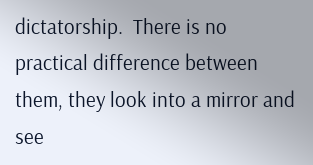dictatorship.  There is no practical difference between them, they look into a mirror and see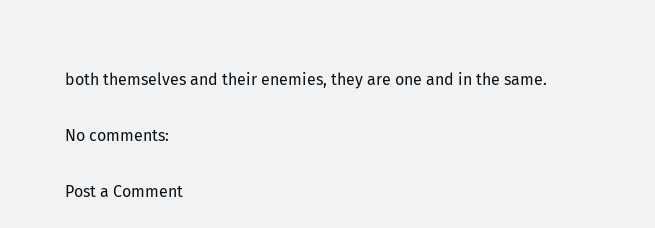both themselves and their enemies, they are one and in the same.

No comments:

Post a Comment